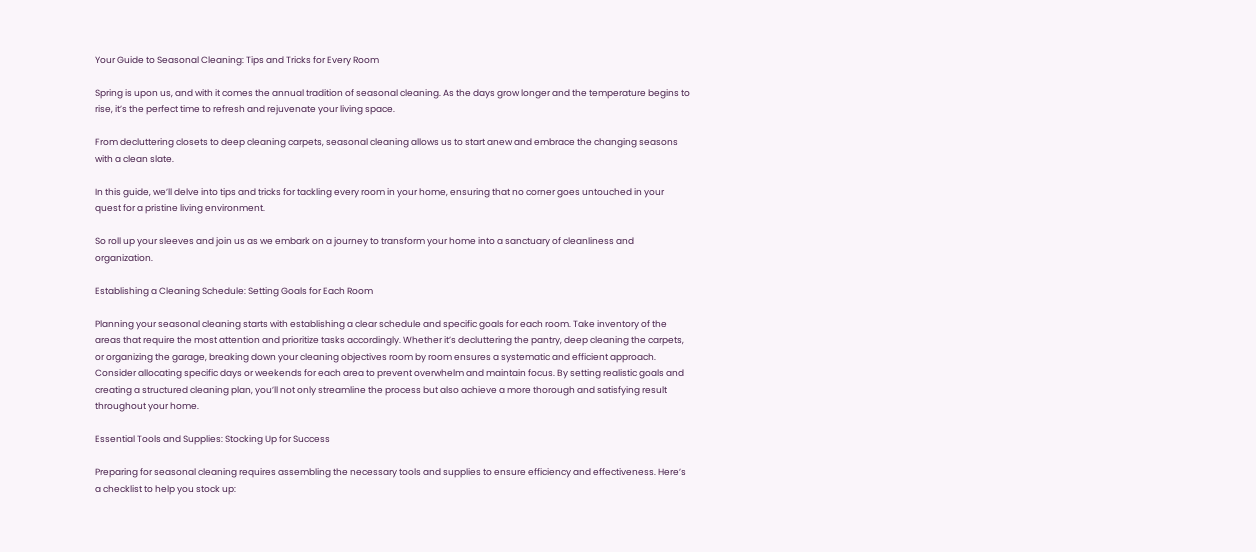Your Guide to Seasonal Cleaning: Tips and Tricks for Every Room

Spring is upon us, and with it comes the annual tradition of seasonal cleaning. As the days grow longer and the temperature begins to rise, it’s the perfect time to refresh and rejuvenate your living space.

From decluttering closets to deep cleaning carpets, seasonal cleaning allows us to start anew and embrace the changing seasons with a clean slate.

In this guide, we’ll delve into tips and tricks for tackling every room in your home, ensuring that no corner goes untouched in your quest for a pristine living environment.

So roll up your sleeves and join us as we embark on a journey to transform your home into a sanctuary of cleanliness and organization.

Establishing a Cleaning Schedule: Setting Goals for Each Room

Planning your seasonal cleaning starts with establishing a clear schedule and specific goals for each room. Take inventory of the areas that require the most attention and prioritize tasks accordingly. Whether it’s decluttering the pantry, deep cleaning the carpets, or organizing the garage, breaking down your cleaning objectives room by room ensures a systematic and efficient approach. Consider allocating specific days or weekends for each area to prevent overwhelm and maintain focus. By setting realistic goals and creating a structured cleaning plan, you’ll not only streamline the process but also achieve a more thorough and satisfying result throughout your home.

Essential Tools and Supplies: Stocking Up for Success

Preparing for seasonal cleaning requires assembling the necessary tools and supplies to ensure efficiency and effectiveness. Here’s a checklist to help you stock up: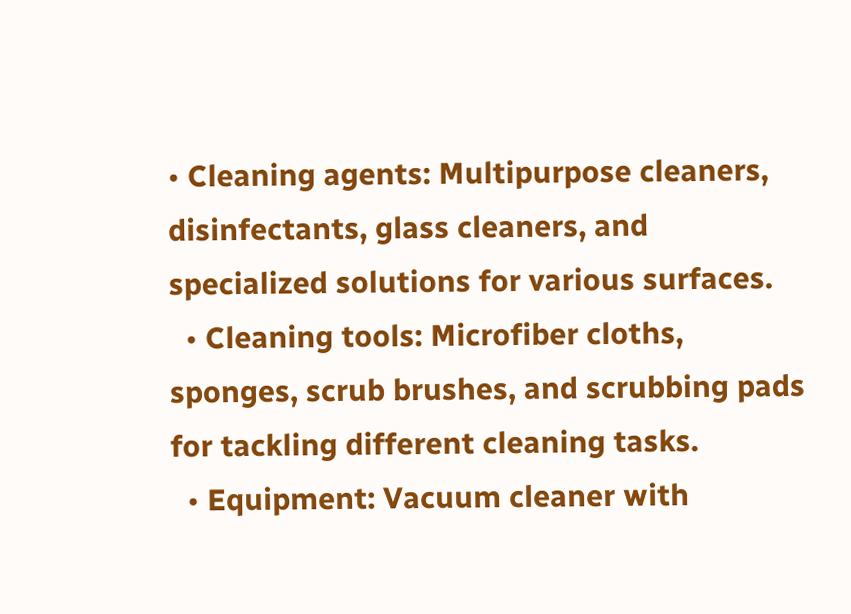• Cleaning agents: Multipurpose cleaners, disinfectants, glass cleaners, and specialized solutions for various surfaces.
  • Cleaning tools: Microfiber cloths, sponges, scrub brushes, and scrubbing pads for tackling different cleaning tasks.
  • Equipment: Vacuum cleaner with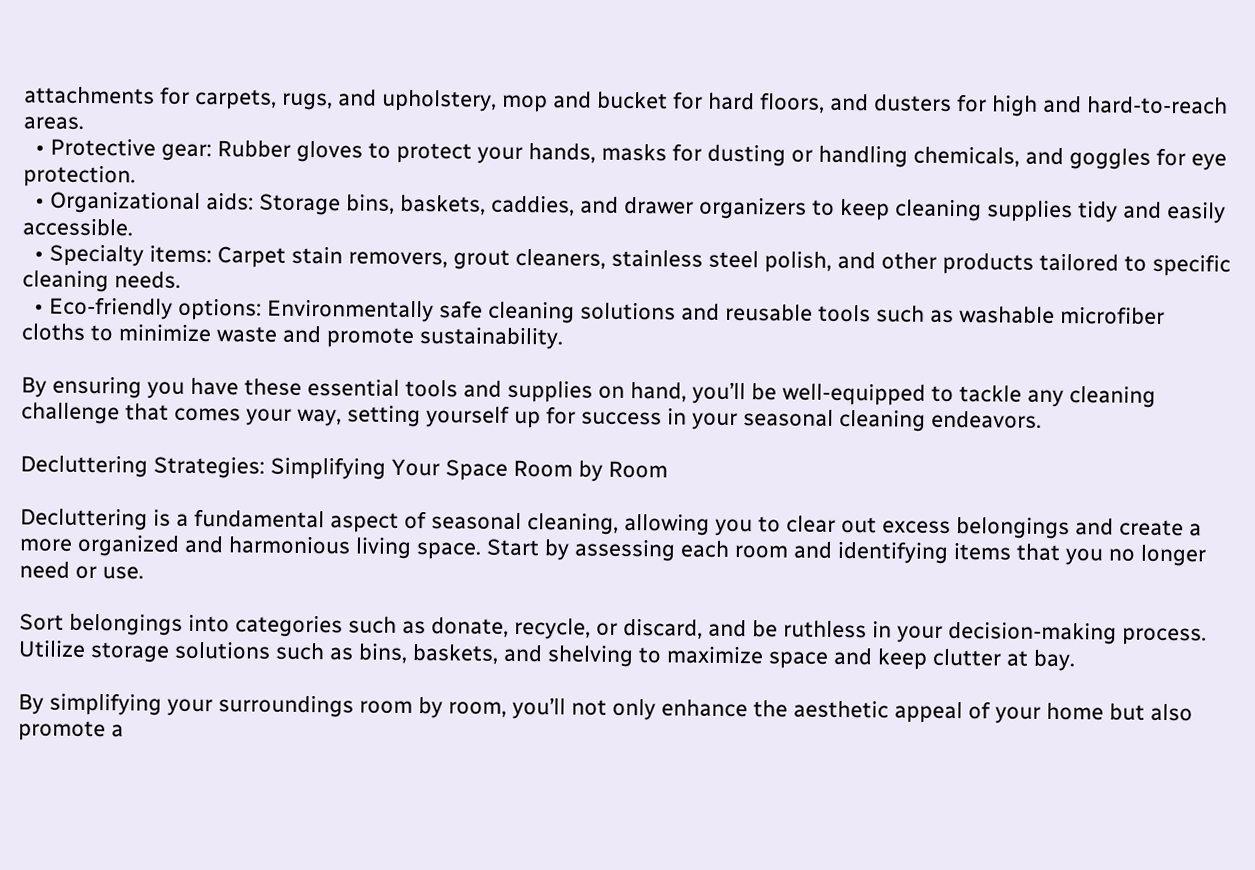attachments for carpets, rugs, and upholstery, mop and bucket for hard floors, and dusters for high and hard-to-reach areas.
  • Protective gear: Rubber gloves to protect your hands, masks for dusting or handling chemicals, and goggles for eye protection.
  • Organizational aids: Storage bins, baskets, caddies, and drawer organizers to keep cleaning supplies tidy and easily accessible.
  • Specialty items: Carpet stain removers, grout cleaners, stainless steel polish, and other products tailored to specific cleaning needs.
  • Eco-friendly options: Environmentally safe cleaning solutions and reusable tools such as washable microfiber cloths to minimize waste and promote sustainability.

By ensuring you have these essential tools and supplies on hand, you’ll be well-equipped to tackle any cleaning challenge that comes your way, setting yourself up for success in your seasonal cleaning endeavors.

Decluttering Strategies: Simplifying Your Space Room by Room

Decluttering is a fundamental aspect of seasonal cleaning, allowing you to clear out excess belongings and create a more organized and harmonious living space. Start by assessing each room and identifying items that you no longer need or use.

Sort belongings into categories such as donate, recycle, or discard, and be ruthless in your decision-making process. Utilize storage solutions such as bins, baskets, and shelving to maximize space and keep clutter at bay.

By simplifying your surroundings room by room, you’ll not only enhance the aesthetic appeal of your home but also promote a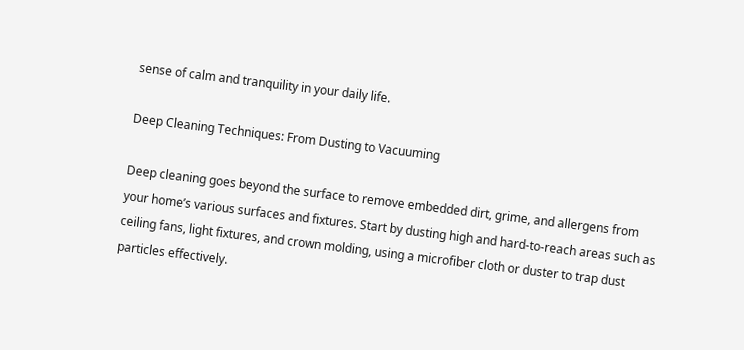sense of calm and tranquility in your daily life.

Deep Cleaning Techniques: From Dusting to Vacuuming

Deep cleaning goes beyond the surface to remove embedded dirt, grime, and allergens from your home’s various surfaces and fixtures. Start by dusting high and hard-to-reach areas such as ceiling fans, light fixtures, and crown molding, using a microfiber cloth or duster to trap dust particles effectively.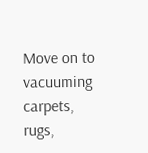Move on to vacuuming carpets, rugs,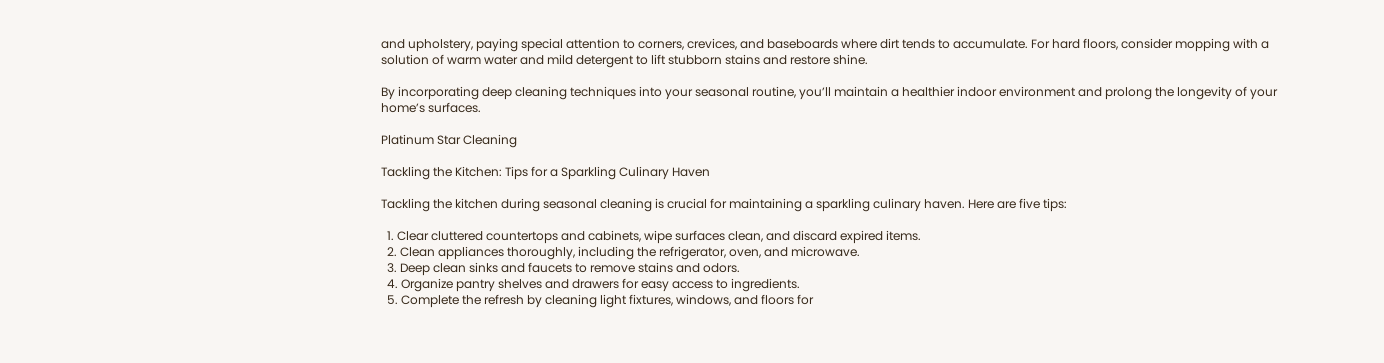and upholstery, paying special attention to corners, crevices, and baseboards where dirt tends to accumulate. For hard floors, consider mopping with a solution of warm water and mild detergent to lift stubborn stains and restore shine.

By incorporating deep cleaning techniques into your seasonal routine, you’ll maintain a healthier indoor environment and prolong the longevity of your home’s surfaces.

Platinum Star Cleaning

Tackling the Kitchen: Tips for a Sparkling Culinary Haven

Tackling the kitchen during seasonal cleaning is crucial for maintaining a sparkling culinary haven. Here are five tips:

  1. Clear cluttered countertops and cabinets, wipe surfaces clean, and discard expired items.
  2. Clean appliances thoroughly, including the refrigerator, oven, and microwave.
  3. Deep clean sinks and faucets to remove stains and odors.
  4. Organize pantry shelves and drawers for easy access to ingredients.
  5. Complete the refresh by cleaning light fixtures, windows, and floors for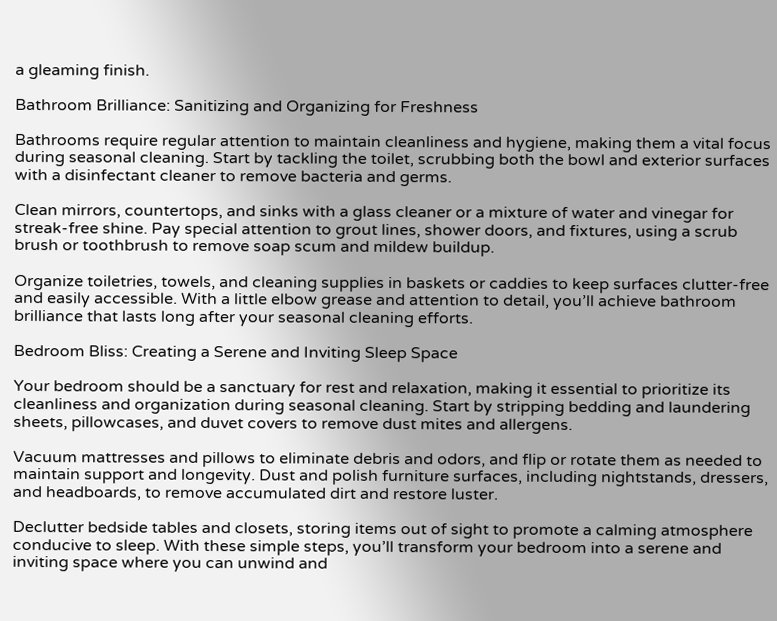a gleaming finish.

Bathroom Brilliance: Sanitizing and Organizing for Freshness

Bathrooms require regular attention to maintain cleanliness and hygiene, making them a vital focus during seasonal cleaning. Start by tackling the toilet, scrubbing both the bowl and exterior surfaces with a disinfectant cleaner to remove bacteria and germs.

Clean mirrors, countertops, and sinks with a glass cleaner or a mixture of water and vinegar for streak-free shine. Pay special attention to grout lines, shower doors, and fixtures, using a scrub brush or toothbrush to remove soap scum and mildew buildup.

Organize toiletries, towels, and cleaning supplies in baskets or caddies to keep surfaces clutter-free and easily accessible. With a little elbow grease and attention to detail, you’ll achieve bathroom brilliance that lasts long after your seasonal cleaning efforts.

Bedroom Bliss: Creating a Serene and Inviting Sleep Space

Your bedroom should be a sanctuary for rest and relaxation, making it essential to prioritize its cleanliness and organization during seasonal cleaning. Start by stripping bedding and laundering sheets, pillowcases, and duvet covers to remove dust mites and allergens.

Vacuum mattresses and pillows to eliminate debris and odors, and flip or rotate them as needed to maintain support and longevity. Dust and polish furniture surfaces, including nightstands, dressers, and headboards, to remove accumulated dirt and restore luster.

Declutter bedside tables and closets, storing items out of sight to promote a calming atmosphere conducive to sleep. With these simple steps, you’ll transform your bedroom into a serene and inviting space where you can unwind and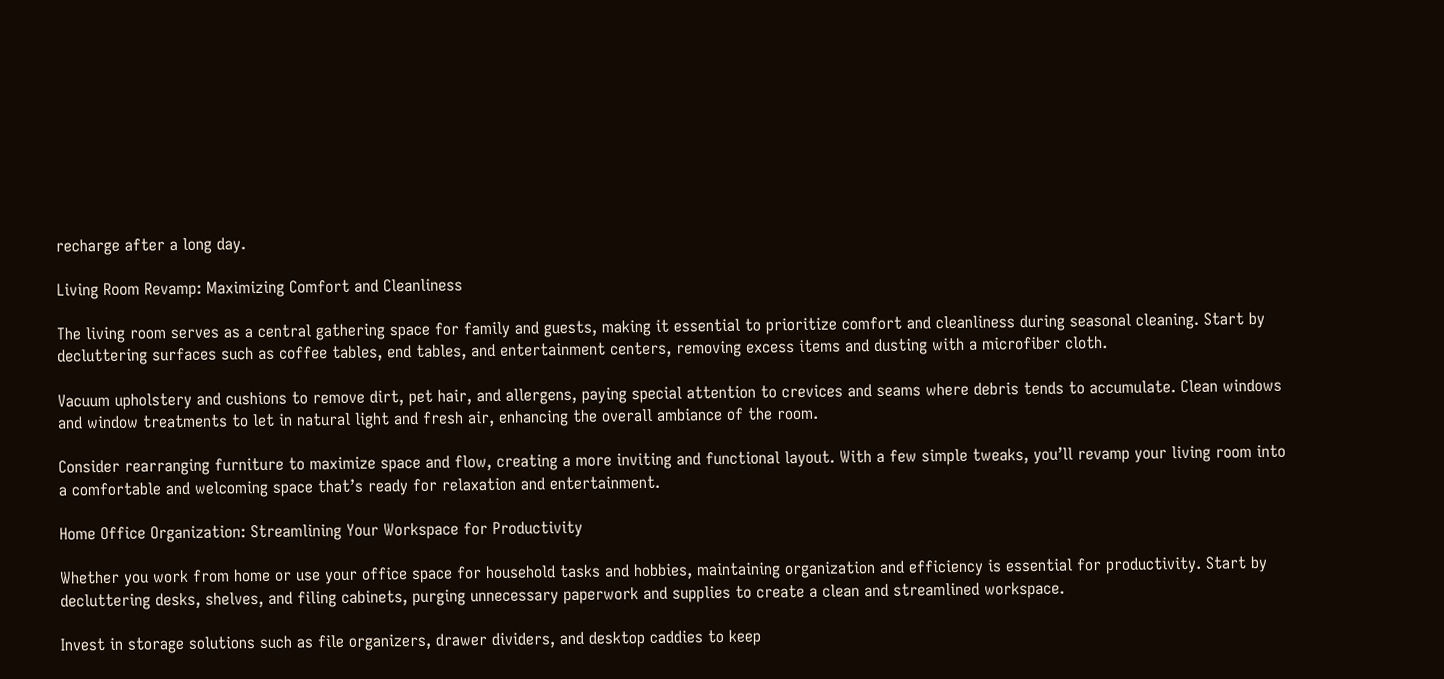recharge after a long day.

Living Room Revamp: Maximizing Comfort and Cleanliness

The living room serves as a central gathering space for family and guests, making it essential to prioritize comfort and cleanliness during seasonal cleaning. Start by decluttering surfaces such as coffee tables, end tables, and entertainment centers, removing excess items and dusting with a microfiber cloth.

Vacuum upholstery and cushions to remove dirt, pet hair, and allergens, paying special attention to crevices and seams where debris tends to accumulate. Clean windows and window treatments to let in natural light and fresh air, enhancing the overall ambiance of the room.

Consider rearranging furniture to maximize space and flow, creating a more inviting and functional layout. With a few simple tweaks, you’ll revamp your living room into a comfortable and welcoming space that’s ready for relaxation and entertainment.

Home Office Organization: Streamlining Your Workspace for Productivity

Whether you work from home or use your office space for household tasks and hobbies, maintaining organization and efficiency is essential for productivity. Start by decluttering desks, shelves, and filing cabinets, purging unnecessary paperwork and supplies to create a clean and streamlined workspace.

Invest in storage solutions such as file organizers, drawer dividers, and desktop caddies to keep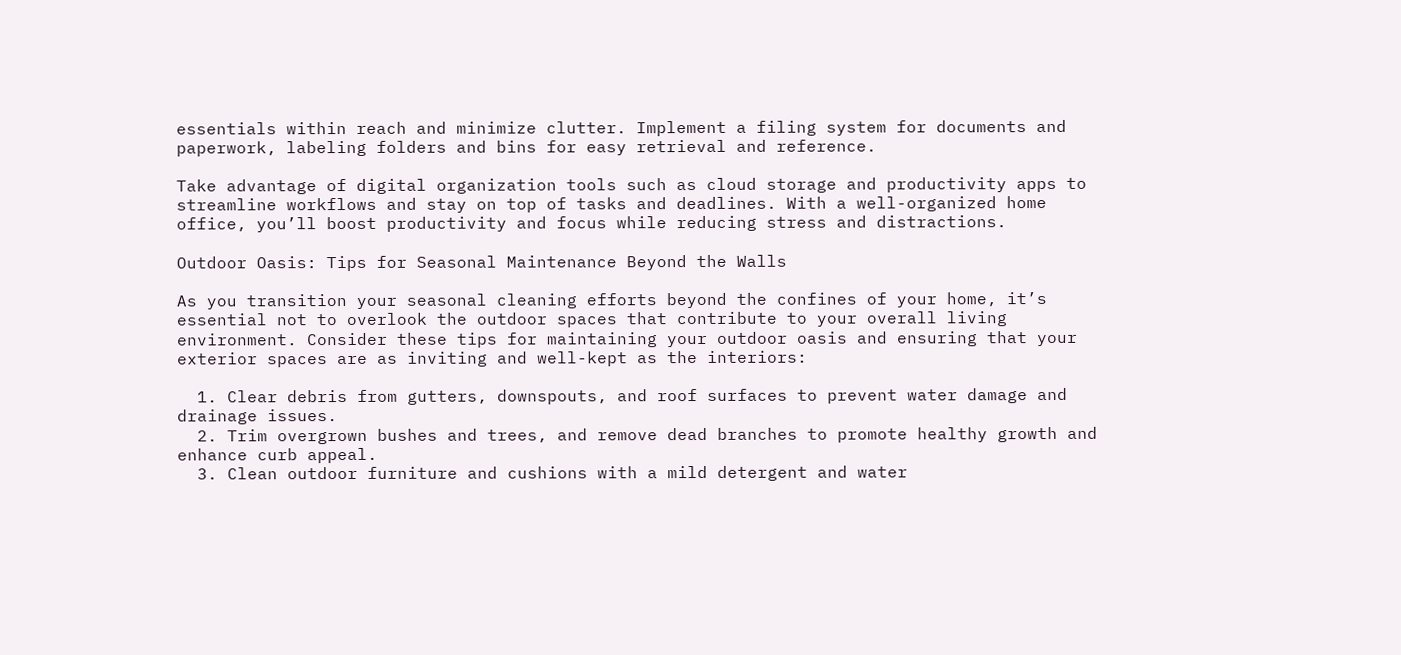essentials within reach and minimize clutter. Implement a filing system for documents and paperwork, labeling folders and bins for easy retrieval and reference.

Take advantage of digital organization tools such as cloud storage and productivity apps to streamline workflows and stay on top of tasks and deadlines. With a well-organized home office, you’ll boost productivity and focus while reducing stress and distractions.

Outdoor Oasis: Tips for Seasonal Maintenance Beyond the Walls

As you transition your seasonal cleaning efforts beyond the confines of your home, it’s essential not to overlook the outdoor spaces that contribute to your overall living environment. Consider these tips for maintaining your outdoor oasis and ensuring that your exterior spaces are as inviting and well-kept as the interiors:

  1. Clear debris from gutters, downspouts, and roof surfaces to prevent water damage and drainage issues.
  2. Trim overgrown bushes and trees, and remove dead branches to promote healthy growth and enhance curb appeal.
  3. Clean outdoor furniture and cushions with a mild detergent and water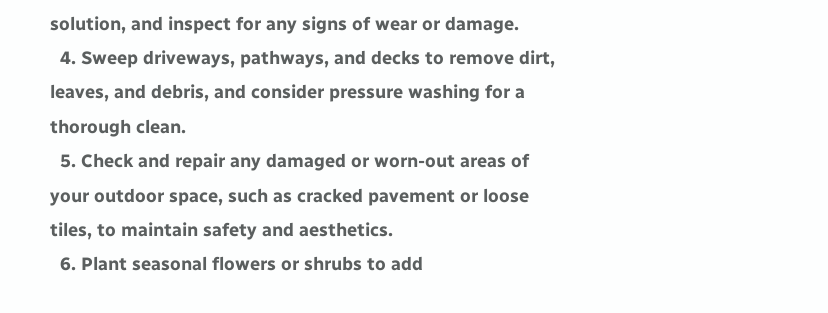solution, and inspect for any signs of wear or damage.
  4. Sweep driveways, pathways, and decks to remove dirt, leaves, and debris, and consider pressure washing for a thorough clean.
  5. Check and repair any damaged or worn-out areas of your outdoor space, such as cracked pavement or loose tiles, to maintain safety and aesthetics.
  6. Plant seasonal flowers or shrubs to add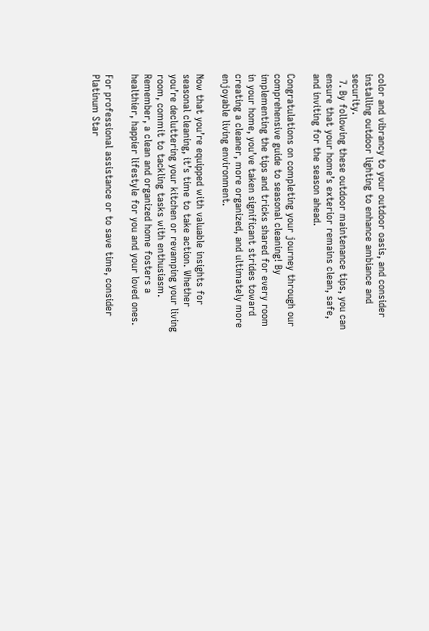color and vibrancy to your outdoor oasis, and consider installing outdoor lighting to enhance ambiance and security.
  7. By following these outdoor maintenance tips, you can ensure that your home’s exterior remains clean, safe, and inviting for the season ahead.

Congratulations on completing your journey through our comprehensive guide to seasonal cleaning! By implementing the tips and tricks shared for every room in your home, you’ve taken significant strides toward creating a cleaner, more organized, and ultimately more enjoyable living environment.

Now that you’re equipped with valuable insights for seasonal cleaning, it’s time to take action. Whether you’re decluttering your kitchen or revamping your living room, commit to tackling tasks with enthusiasm. Remember, a clean and organized home fosters a healthier, happier lifestyle for you and your loved ones.

For professional assistance or to save time, consider Platinum Star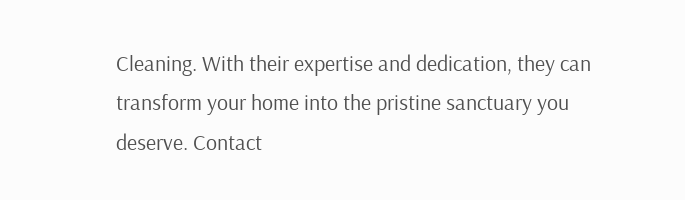Cleaning. With their expertise and dedication, they can transform your home into the pristine sanctuary you deserve. Contact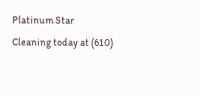Platinum Star Cleaning today at (610)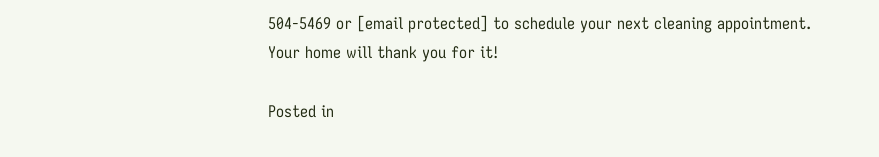504-5469 or [email protected] to schedule your next cleaning appointment. Your home will thank you for it!

Posted in